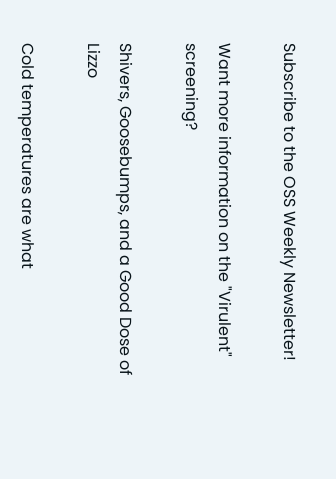Subscribe to the OSS Weekly Newsletter!

Want more information on the "Virulent" screening?

Shivers, Goosebumps, and a Good Dose of Lizzo

Cold temperatures are what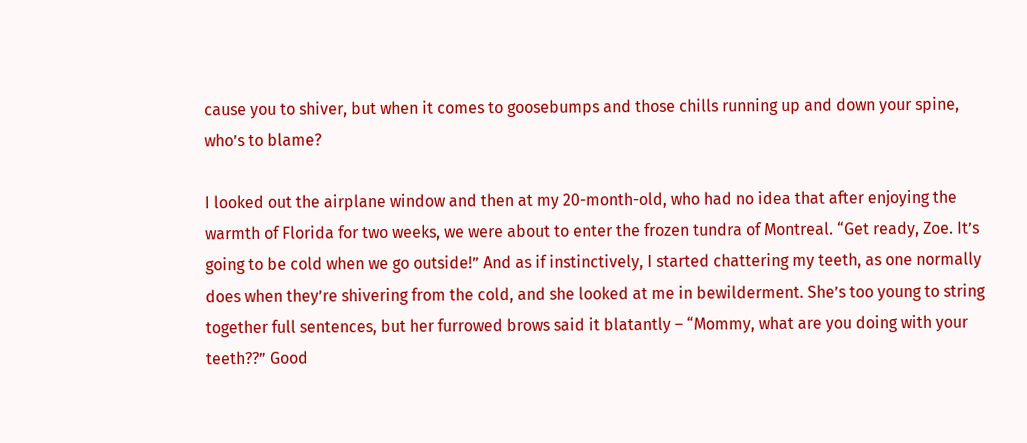cause you to shiver, but when it comes to goosebumps and those chills running up and down your spine, who’s to blame?

I looked out the airplane window and then at my 20-month-old, who had no idea that after enjoying the warmth of Florida for two weeks, we were about to enter the frozen tundra of Montreal. “Get ready, Zoe. It’s going to be cold when we go outside!” And as if instinctively, I started chattering my teeth, as one normally does when they’re shivering from the cold, and she looked at me in bewilderment. She’s too young to string together full sentences, but her furrowed brows said it blatantly – “Mommy, what are you doing with your teeth??” Good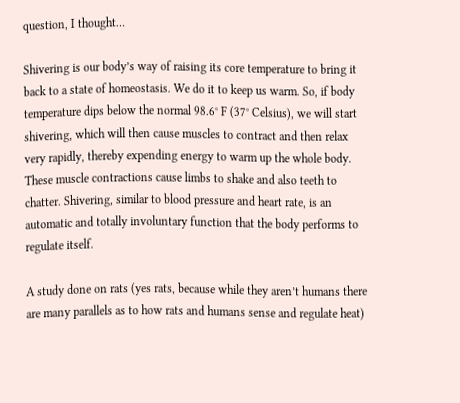question, I thought…

Shivering is our body’s way of raising its core temperature to bring it back to a state of homeostasis. We do it to keep us warm. So, if body temperature dips below the normal 98.6° F (37° Celsius), we will start shivering, which will then cause muscles to contract and then relax very rapidly, thereby expending energy to warm up the whole body. These muscle contractions cause limbs to shake and also teeth to chatter. Shivering, similar to blood pressure and heart rate, is an automatic and totally involuntary function that the body performs to regulate itself.

A study done on rats (yes rats, because while they aren’t humans there are many parallels as to how rats and humans sense and regulate heat)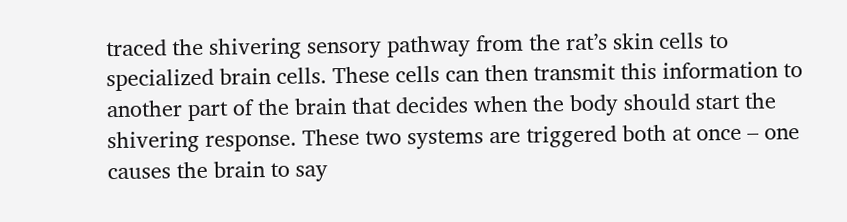traced the shivering sensory pathway from the rat’s skin cells to specialized brain cells. These cells can then transmit this information to another part of the brain that decides when the body should start the shivering response. These two systems are triggered both at once – one causes the brain to say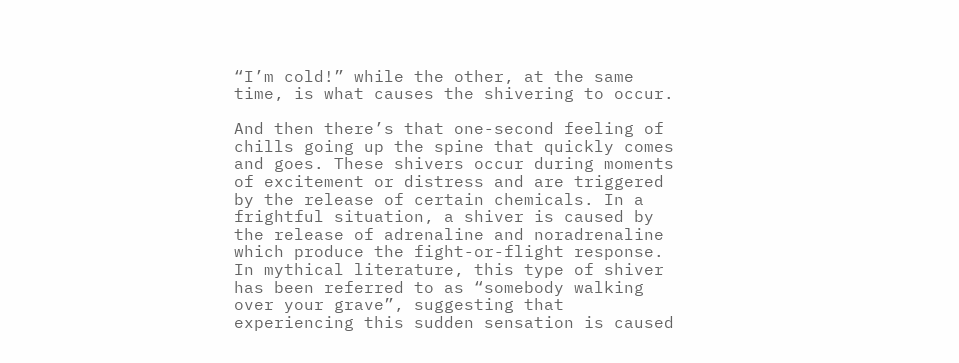“I’m cold!” while the other, at the same time, is what causes the shivering to occur.

And then there’s that one-second feeling of chills going up the spine that quickly comes and goes. These shivers occur during moments of excitement or distress and are triggered by the release of certain chemicals. In a frightful situation, a shiver is caused by the release of adrenaline and noradrenaline which produce the fight-or-flight response. In mythical literature, this type of shiver has been referred to as “somebody walking over your grave”, suggesting that experiencing this sudden sensation is caused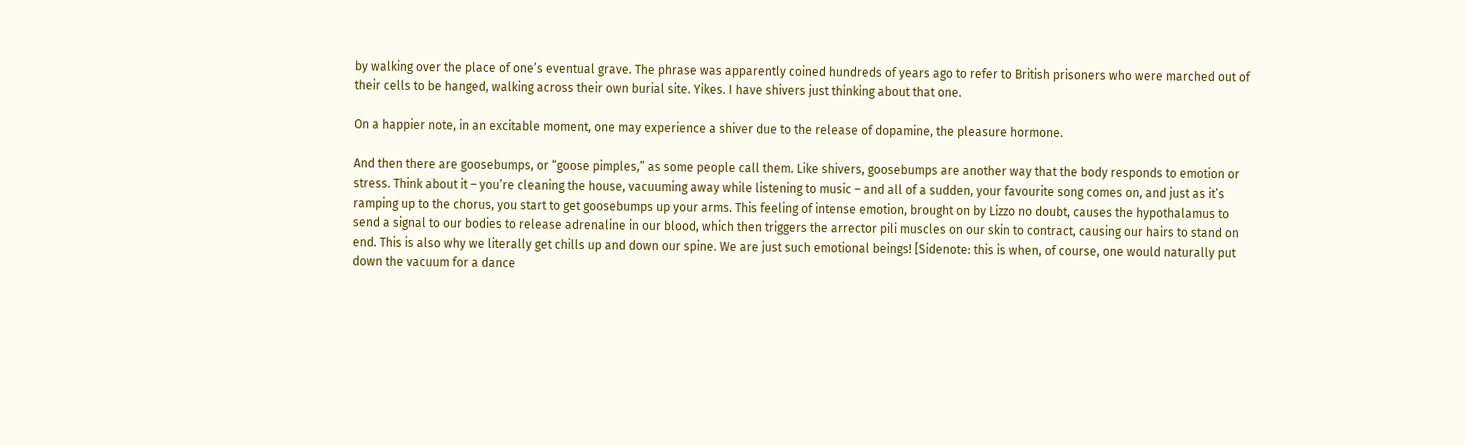by walking over the place of one’s eventual grave. The phrase was apparently coined hundreds of years ago to refer to British prisoners who were marched out of their cells to be hanged, walking across their own burial site. Yikes. I have shivers just thinking about that one.

On a happier note, in an excitable moment, one may experience a shiver due to the release of dopamine, the pleasure hormone.

And then there are goosebumps, or “goose pimples,” as some people call them. Like shivers, goosebumps are another way that the body responds to emotion or stress. Think about it – you’re cleaning the house, vacuuming away while listening to music – and all of a sudden, your favourite song comes on, and just as it’s ramping up to the chorus, you start to get goosebumps up your arms. This feeling of intense emotion, brought on by Lizzo no doubt, causes the hypothalamus to send a signal to our bodies to release adrenaline in our blood, which then triggers the arrector pili muscles on our skin to contract, causing our hairs to stand on end. This is also why we literally get chills up and down our spine. We are just such emotional beings! [Sidenote: this is when, of course, one would naturally put down the vacuum for a dance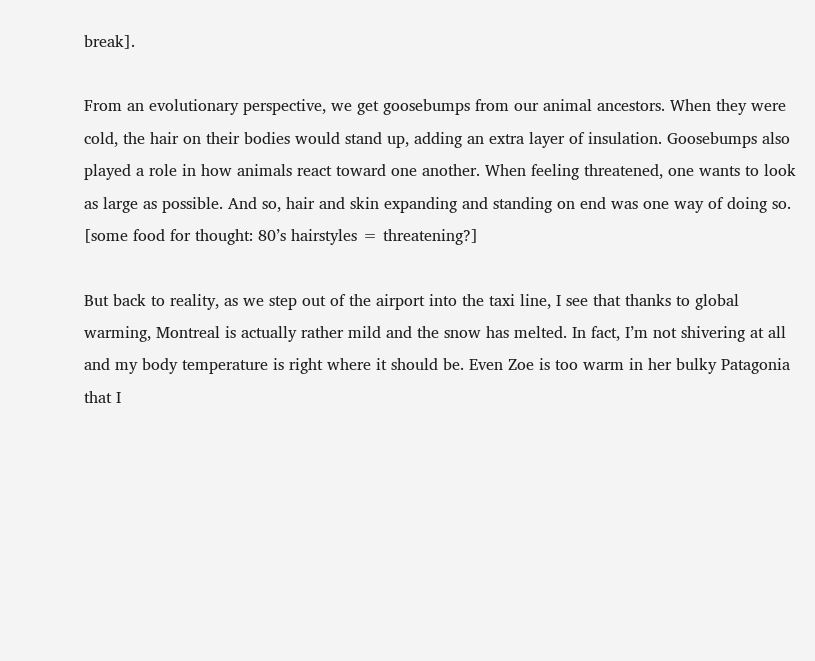break].

From an evolutionary perspective, we get goosebumps from our animal ancestors. When they were cold, the hair on their bodies would stand up, adding an extra layer of insulation. Goosebumps also played a role in how animals react toward one another. When feeling threatened, one wants to look as large as possible. And so, hair and skin expanding and standing on end was one way of doing so. [some food for thought: 80’s hairstyles = threatening?]

But back to reality, as we step out of the airport into the taxi line, I see that thanks to global warming, Montreal is actually rather mild and the snow has melted. In fact, I’m not shivering at all and my body temperature is right where it should be. Even Zoe is too warm in her bulky Patagonia that I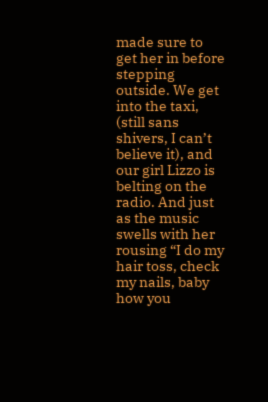made sure to get her in before stepping outside. We get into the taxi, (still sans shivers, I can’t believe it), and our girl Lizzo is belting on the radio. And just as the music swells with her rousing “I do my hair toss, check my nails, baby how you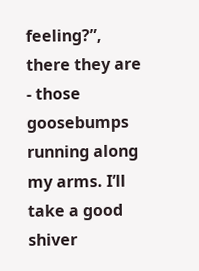feeling?”, there they are - those goosebumps running along my arms. I’ll take a good shiver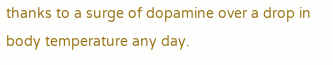thanks to a surge of dopamine over a drop in body temperature any day.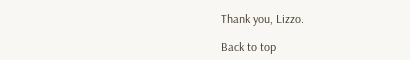Thank you, Lizzo.

Back to top